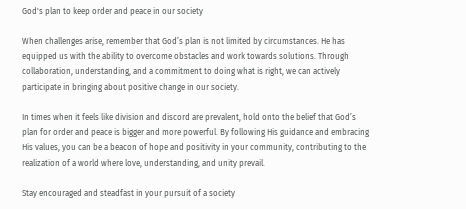God's plan to keep order and peace in our society

When challenges arise, remember that God’s plan is not limited by circumstances. He has equipped us with the ability to overcome obstacles and work towards solutions. Through collaboration, understanding, and a commitment to doing what is right, we can actively participate in bringing about positive change in our society.

In times when it feels like division and discord are prevalent, hold onto the belief that God’s plan for order and peace is bigger and more powerful. By following His guidance and embracing His values, you can be a beacon of hope and positivity in your community, contributing to the realization of a world where love, understanding, and unity prevail.

Stay encouraged and steadfast in your pursuit of a society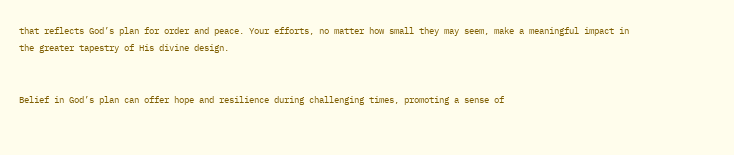that reflects God’s plan for order and peace. Your efforts, no matter how small they may seem, make a meaningful impact in the greater tapestry of His divine design.


Belief in God’s plan can offer hope and resilience during challenging times, promoting a sense of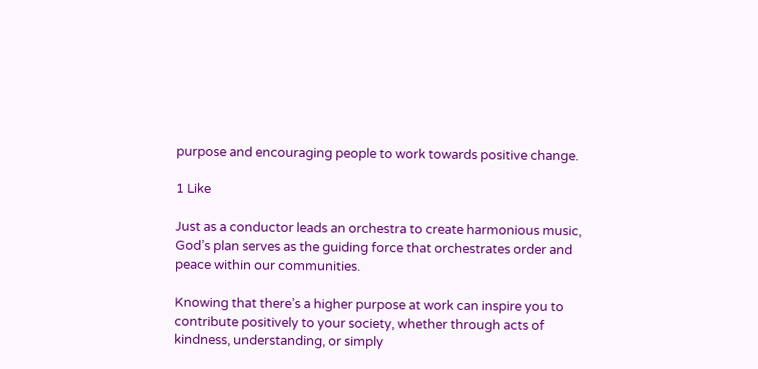purpose and encouraging people to work towards positive change.

1 Like

Just as a conductor leads an orchestra to create harmonious music, God’s plan serves as the guiding force that orchestrates order and peace within our communities.

Knowing that there’s a higher purpose at work can inspire you to contribute positively to your society, whether through acts of kindness, understanding, or simply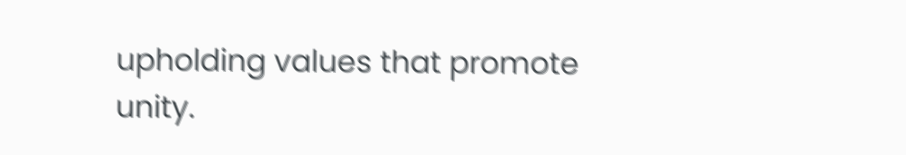upholding values that promote unity.